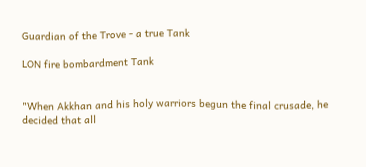Guardian of the Trove - a true Tank

LON fire bombardment Tank


"When Akkhan and his holy warriors begun the final crusade, he decided that all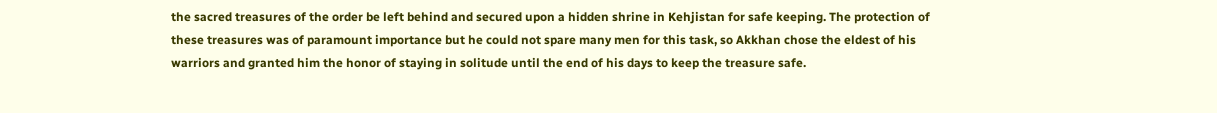the sacred treasures of the order be left behind and secured upon a hidden shrine in Kehjistan for safe keeping. The protection of these treasures was of paramount importance but he could not spare many men for this task, so Akkhan chose the eldest of his warriors and granted him the honor of staying in solitude until the end of his days to keep the treasure safe.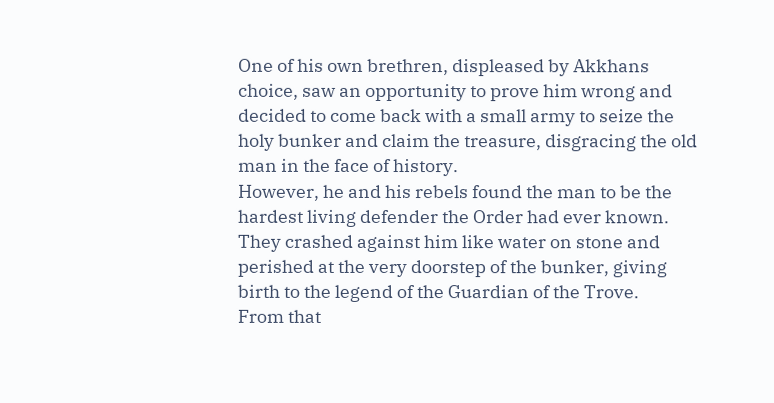One of his own brethren, displeased by Akkhans choice, saw an opportunity to prove him wrong and decided to come back with a small army to seize the holy bunker and claim the treasure, disgracing the old man in the face of history.
However, he and his rebels found the man to be the hardest living defender the Order had ever known. They crashed against him like water on stone and perished at the very doorstep of the bunker, giving birth to the legend of the Guardian of the Trove.
From that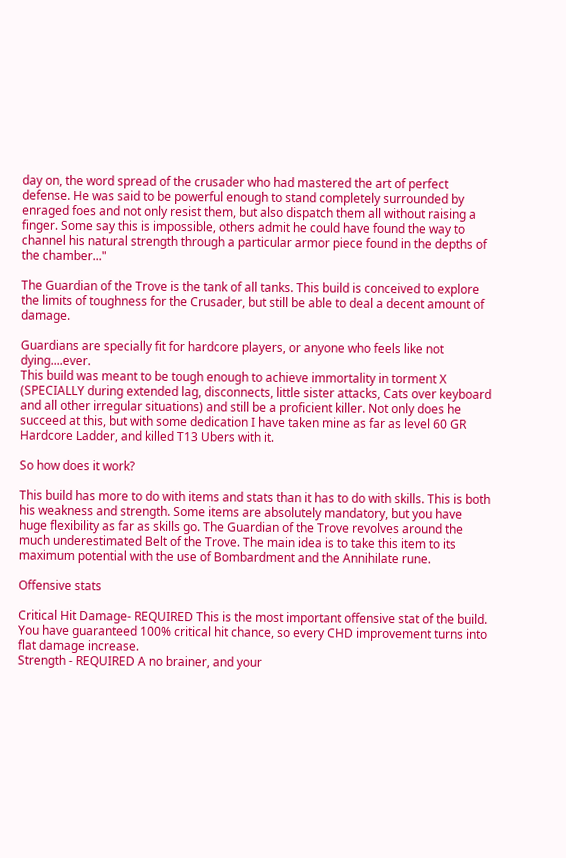day on, the word spread of the crusader who had mastered the art of perfect defense. He was said to be powerful enough to stand completely surrounded by enraged foes and not only resist them, but also dispatch them all without raising a finger. Some say this is impossible, others admit he could have found the way to channel his natural strength through a particular armor piece found in the depths of the chamber..."

The Guardian of the Trove is the tank of all tanks. This build is conceived to explore the limits of toughness for the Crusader, but still be able to deal a decent amount of damage.

Guardians are specially fit for hardcore players, or anyone who feels like not dying....ever.
This build was meant to be tough enough to achieve immortality in torment X (SPECIALLY during extended lag, disconnects, little sister attacks, Cats over keyboard and all other irregular situations) and still be a proficient killer. Not only does he succeed at this, but with some dedication I have taken mine as far as level 60 GR Hardcore Ladder, and killed T13 Ubers with it.

So how does it work?

This build has more to do with items and stats than it has to do with skills. This is both his weakness and strength. Some items are absolutely mandatory, but you have huge flexibility as far as skills go. The Guardian of the Trove revolves around the much underestimated Belt of the Trove. The main idea is to take this item to its maximum potential with the use of Bombardment and the Annihilate rune.

Offensive stats

Critical Hit Damage- REQUIRED This is the most important offensive stat of the build. You have guaranteed 100% critical hit chance, so every CHD improvement turns into flat damage increase.
Strength - REQUIRED A no brainer, and your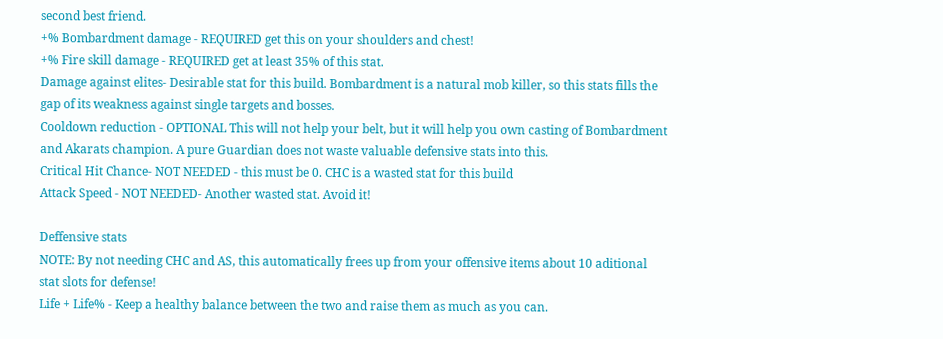second best friend.
+% Bombardment damage - REQUIRED get this on your shoulders and chest!
+% Fire skill damage - REQUIRED get at least 35% of this stat.
Damage against elites- Desirable stat for this build. Bombardment is a natural mob killer, so this stats fills the gap of its weakness against single targets and bosses.
Cooldown reduction - OPTIONAL This will not help your belt, but it will help you own casting of Bombardment and Akarats champion. A pure Guardian does not waste valuable defensive stats into this.
Critical Hit Chance- NOT NEEDED - this must be 0. CHC is a wasted stat for this build
Attack Speed - NOT NEEDED- Another wasted stat. Avoid it!

Deffensive stats
NOTE: By not needing CHC and AS, this automatically frees up from your offensive items about 10 aditional stat slots for defense!
Life + Life% - Keep a healthy balance between the two and raise them as much as you can.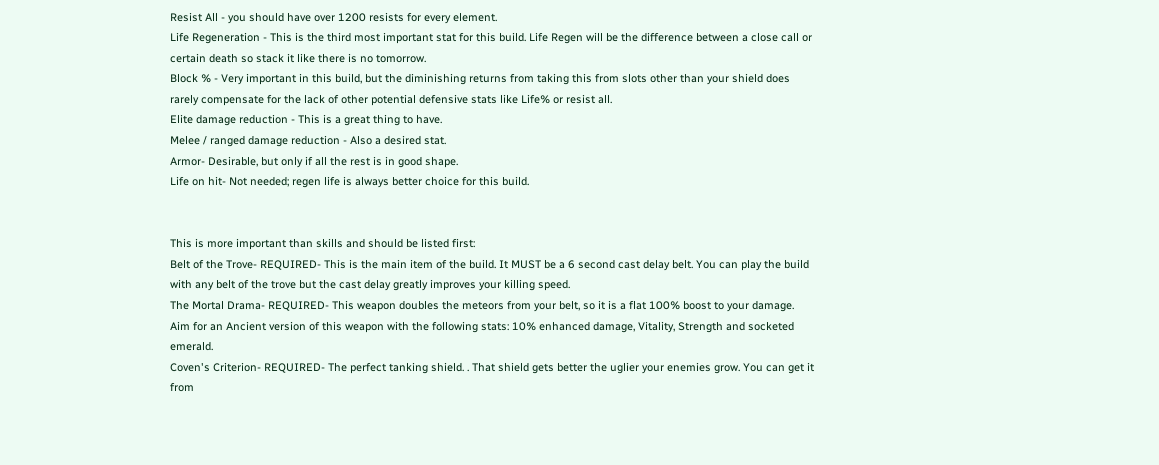Resist All - you should have over 1200 resists for every element.
Life Regeneration - This is the third most important stat for this build. Life Regen will be the difference between a close call or certain death so stack it like there is no tomorrow.
Block % - Very important in this build, but the diminishing returns from taking this from slots other than your shield does rarely compensate for the lack of other potential defensive stats like Life% or resist all.
Elite damage reduction - This is a great thing to have.
Melee / ranged damage reduction - Also a desired stat.
Armor- Desirable, but only if all the rest is in good shape.
Life on hit- Not needed; regen life is always better choice for this build.


This is more important than skills and should be listed first:
Belt of the Trove- REQUIRED- This is the main item of the build. It MUST be a 6 second cast delay belt. You can play the build with any belt of the trove but the cast delay greatly improves your killing speed.
The Mortal Drama- REQUIRED- This weapon doubles the meteors from your belt, so it is a flat 100% boost to your damage. Aim for an Ancient version of this weapon with the following stats: 10% enhanced damage, Vitality, Strength and socketed emerald.
Coven's Criterion- REQUIRED- The perfect tanking shield. . That shield gets better the uglier your enemies grow. You can get it from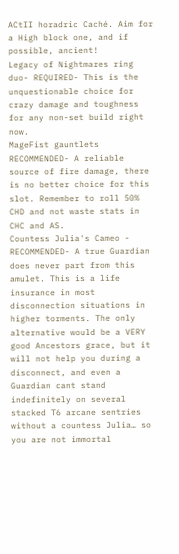ACtII horadric Caché. Aim for a High block one, and if possible, ancient!
Legacy of Nightmares ring duo- REQUIRED- This is the unquestionable choice for crazy damage and toughness for any non-set build right now.
MageFist gauntlets RECOMMENDED- A reliable source of fire damage, there is no better choice for this slot. Remember to roll 50% CHD and not waste stats in CHC and AS.
Countess Julia's Cameo - RECOMMENDED- A true Guardian does never part from this amulet. This is a life insurance in most disconnection situations in higher torments. The only alternative would be a VERY good Ancestors grace, but it will not help you during a disconnect, and even a Guardian cant stand indefinitely on several stacked T6 arcane sentries without a countess Julia… so you are not immortal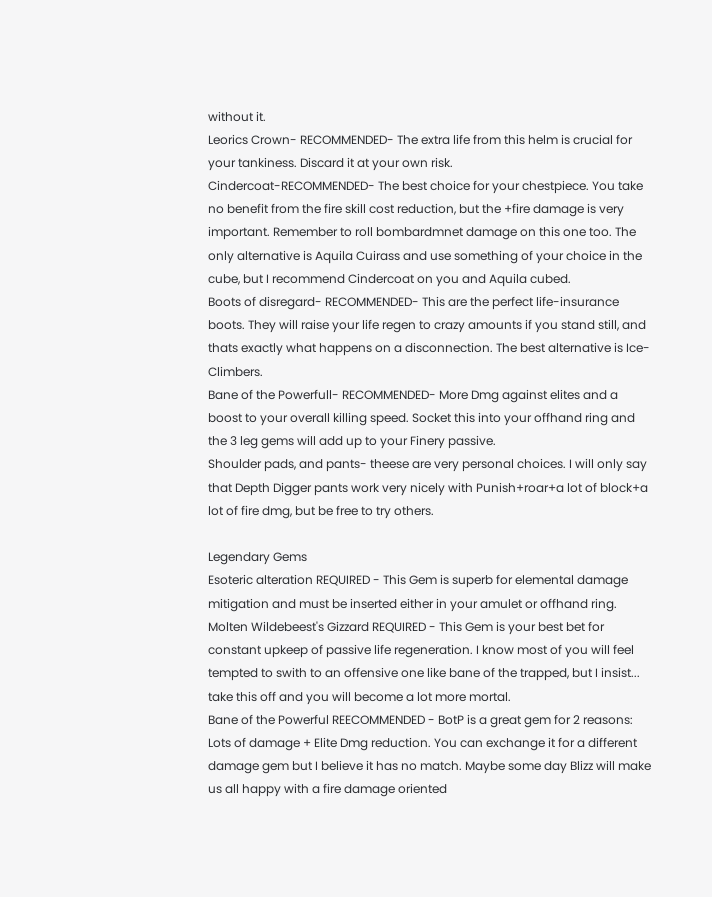without it.
Leorics Crown- RECOMMENDED- The extra life from this helm is crucial for your tankiness. Discard it at your own risk.
Cindercoat-RECOMMENDED- The best choice for your chestpiece. You take no benefit from the fire skill cost reduction, but the +fire damage is very important. Remember to roll bombardmnet damage on this one too. The only alternative is Aquila Cuirass and use something of your choice in the cube, but I recommend Cindercoat on you and Aquila cubed.
Boots of disregard- RECOMMENDED- This are the perfect life-insurance boots. They will raise your life regen to crazy amounts if you stand still, and thats exactly what happens on a disconnection. The best alternative is Ice-Climbers.
Bane of the Powerfull- RECOMMENDED- More Dmg against elites and a boost to your overall killing speed. Socket this into your offhand ring and the 3 leg gems will add up to your Finery passive.
Shoulder pads, and pants- theese are very personal choices. I will only say that Depth Digger pants work very nicely with Punish+roar+a lot of block+a lot of fire dmg, but be free to try others.

Legendary Gems
Esoteric alteration REQUIRED - This Gem is superb for elemental damage mitigation and must be inserted either in your amulet or offhand ring.
Molten Wildebeest's Gizzard REQUIRED - This Gem is your best bet for constant upkeep of passive life regeneration. I know most of you will feel tempted to swith to an offensive one like bane of the trapped, but I insist... take this off and you will become a lot more mortal.
Bane of the Powerful REECOMMENDED - BotP is a great gem for 2 reasons: Lots of damage + Elite Dmg reduction. You can exchange it for a different damage gem but I believe it has no match. Maybe some day Blizz will make us all happy with a fire damage oriented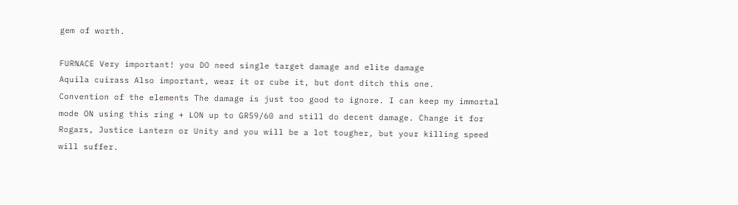gem of worth.

FURNACE Very important! you DO need single target damage and elite damage
Aquila cuirass Also important, wear it or cube it, but dont ditch this one.
Convention of the elements The damage is just too good to ignore. I can keep my immortal mode ON using this ring + LON up to GR59/60 and still do decent damage. Change it for Rogars, Justice Lantern or Unity and you will be a lot tougher, but your killing speed will suffer.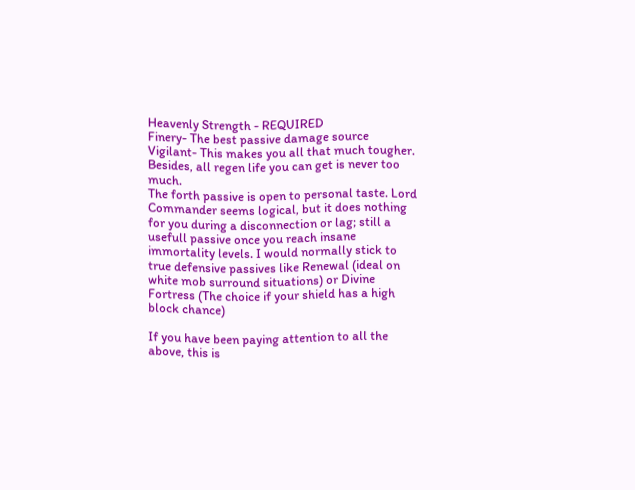Heavenly Strength - REQUIRED
Finery- The best passive damage source
Vigilant- This makes you all that much tougher. Besides, all regen life you can get is never too much.
The forth passive is open to personal taste. Lord Commander seems logical, but it does nothing for you during a disconnection or lag; still a usefull passive once you reach insane immortality levels. I would normally stick to true defensive passives like Renewal (ideal on white mob surround situations) or Divine Fortress (The choice if your shield has a high block chance)

If you have been paying attention to all the above, this is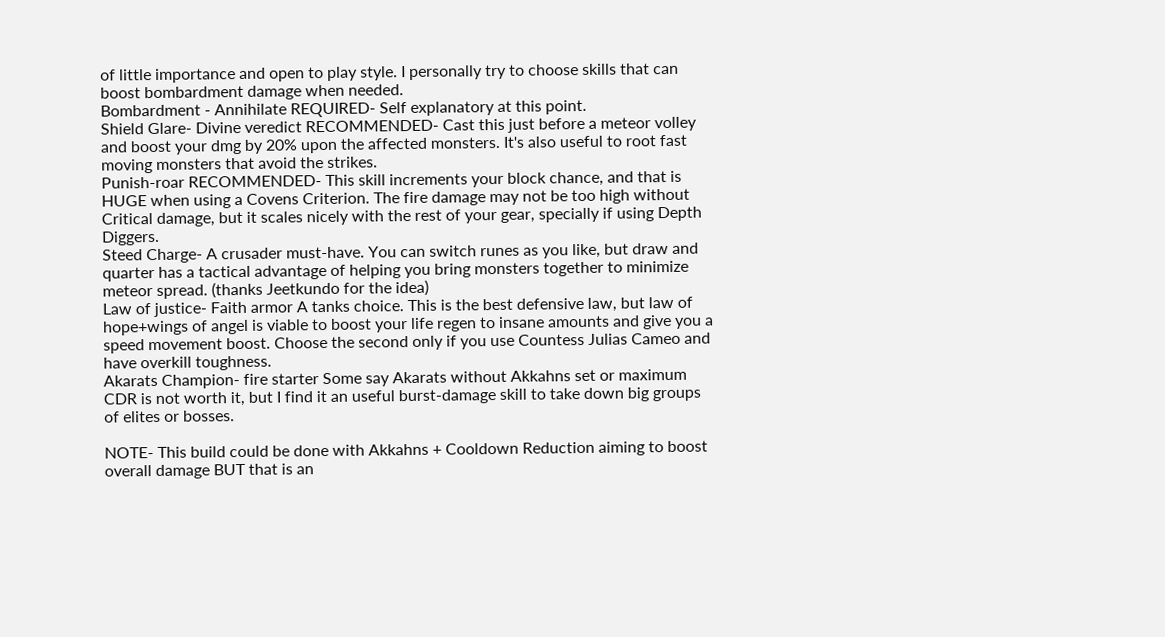of little importance and open to play style. I personally try to choose skills that can boost bombardment damage when needed.
Bombardment - Annihilate REQUIRED- Self explanatory at this point.
Shield Glare- Divine veredict RECOMMENDED- Cast this just before a meteor volley and boost your dmg by 20% upon the affected monsters. It's also useful to root fast moving monsters that avoid the strikes.
Punish-roar RECOMMENDED- This skill increments your block chance, and that is HUGE when using a Covens Criterion. The fire damage may not be too high without Critical damage, but it scales nicely with the rest of your gear, specially if using Depth Diggers.
Steed Charge- A crusader must-have. You can switch runes as you like, but draw and quarter has a tactical advantage of helping you bring monsters together to minimize meteor spread. (thanks Jeetkundo for the idea)
Law of justice- Faith armor A tanks choice. This is the best defensive law, but law of hope+wings of angel is viable to boost your life regen to insane amounts and give you a speed movement boost. Choose the second only if you use Countess Julias Cameo and have overkill toughness.
Akarats Champion- fire starter Some say Akarats without Akkahns set or maximum CDR is not worth it, but I find it an useful burst-damage skill to take down big groups of elites or bosses.

NOTE- This build could be done with Akkahns + Cooldown Reduction aiming to boost overall damage BUT that is an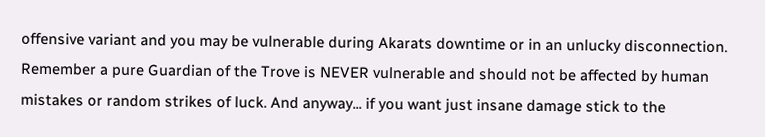offensive variant and you may be vulnerable during Akarats downtime or in an unlucky disconnection. Remember a pure Guardian of the Trove is NEVER vulnerable and should not be affected by human mistakes or random strikes of luck. And anyway... if you want just insane damage stick to the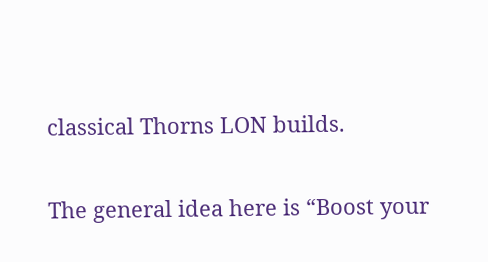classical Thorns LON builds.

The general idea here is “Boost your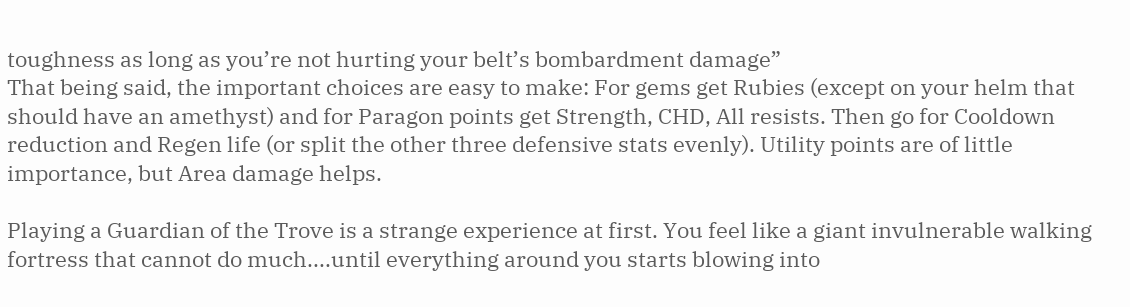toughness as long as you’re not hurting your belt’s bombardment damage”
That being said, the important choices are easy to make: For gems get Rubies (except on your helm that should have an amethyst) and for Paragon points get Strength, CHD, All resists. Then go for Cooldown reduction and Regen life (or split the other three defensive stats evenly). Utility points are of little importance, but Area damage helps.

Playing a Guardian of the Trove is a strange experience at first. You feel like a giant invulnerable walking fortress that cannot do much....until everything around you starts blowing into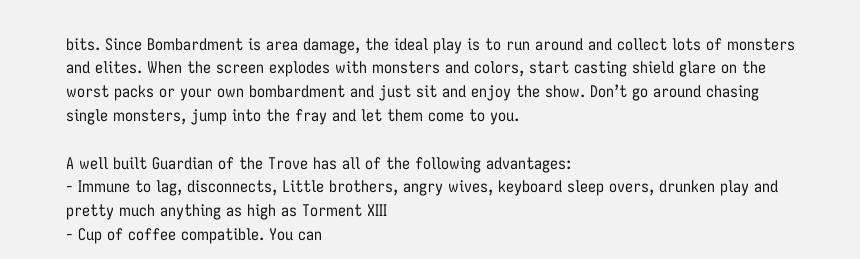bits. Since Bombardment is area damage, the ideal play is to run around and collect lots of monsters and elites. When the screen explodes with monsters and colors, start casting shield glare on the worst packs or your own bombardment and just sit and enjoy the show. Don’t go around chasing single monsters, jump into the fray and let them come to you.

A well built Guardian of the Trove has all of the following advantages:
- Immune to lag, disconnects, Little brothers, angry wives, keyboard sleep overs, drunken play and pretty much anything as high as Torment XIII
- Cup of coffee compatible. You can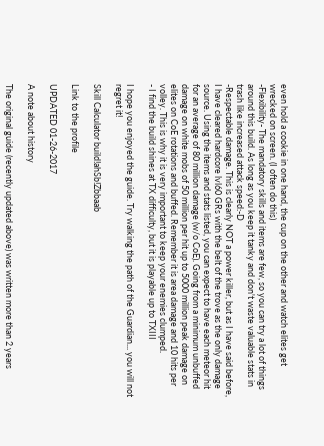even hold a cookie in one hand, the cup on the other and watch elites get wrecked on screen. (I often do this)
-Flexibility- The mandatory skills and items are few, so you can try a lot of things around this build. As long as you keep it tanky and don't waste valuable stats in trash like increased attack speed:-D
-Respectable damage. This is clearly NOT a power killer, but as I have said before, I have cleared hardcore lvl60 GRs with the belt of the trove as the only damage source. Using the items and stats listed, you can expect to have each meteor hit for an average of 80 million damage (w/o CoE). Going from a minimum unbuffed damage on white mobs of 50 million per hit up to 5000 million peak damage on elites on CoE rotations and buffed. Remember it is area damage and 10 hits per volley. This is why it is very important to keep your enemies clumped.
- I find the build shines at TX difficulty, but it is playable up to TXIII

I hope you enjoyed the guide. Try walking the path of the Guardian... you will not regret it!

Skill Calculator build!ahSb!Zbbaab

Link to the profile

UPDATED 01-26-2017

A note about history

The original guide (recently updated above) was written more than 2 years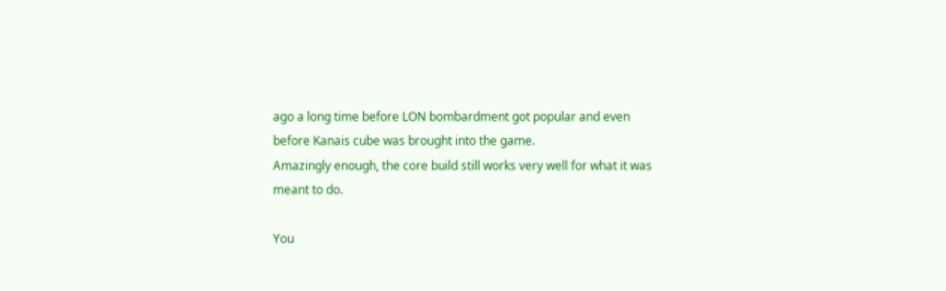ago a long time before LON bombardment got popular and even before Kanais cube was brought into the game.
Amazingly enough, the core build still works very well for what it was meant to do.

You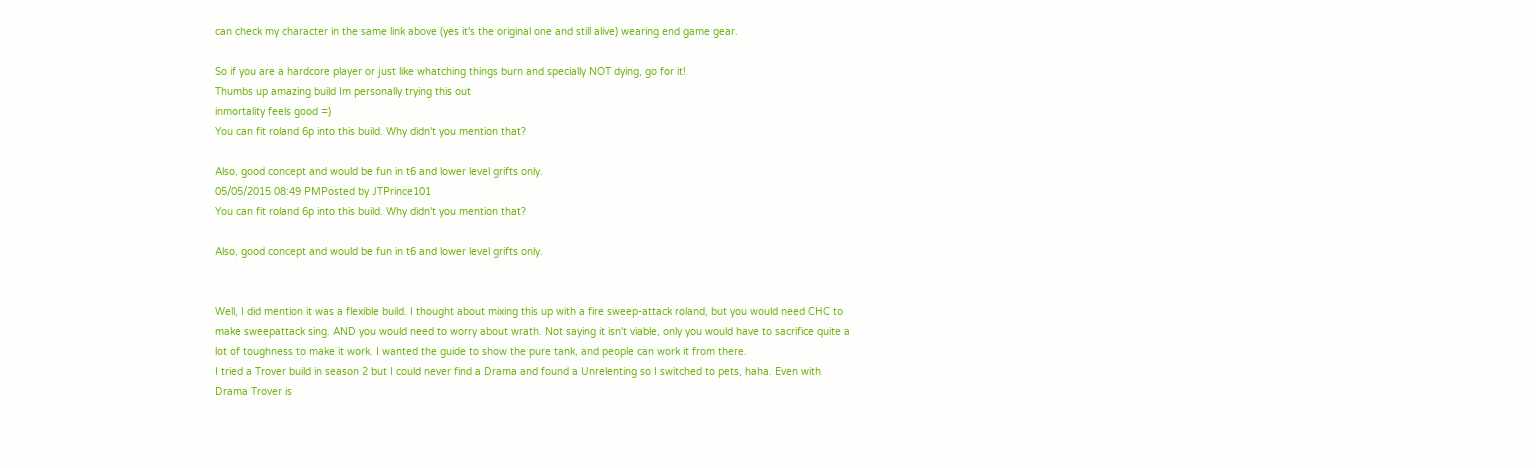can check my character in the same link above (yes it's the original one and still alive) wearing end game gear.

So if you are a hardcore player or just like whatching things burn and specially NOT dying, go for it!
Thumbs up amazing build Im personally trying this out
inmortality feels good =)
You can fit roland 6p into this build. Why didn't you mention that?

Also, good concept and would be fun in t6 and lower level grifts only.
05/05/2015 08:49 PMPosted by JTPrince101
You can fit roland 6p into this build. Why didn't you mention that?

Also, good concept and would be fun in t6 and lower level grifts only.


Well, I did mention it was a flexible build. I thought about mixing this up with a fire sweep-attack roland, but you would need CHC to make sweepattack sing. AND you would need to worry about wrath. Not saying it isn't viable, only you would have to sacrifice quite a lot of toughness to make it work. I wanted the guide to show the pure tank, and people can work it from there.
I tried a Trover build in season 2 but I could never find a Drama and found a Unrelenting so I switched to pets, haha. Even with Drama Trover is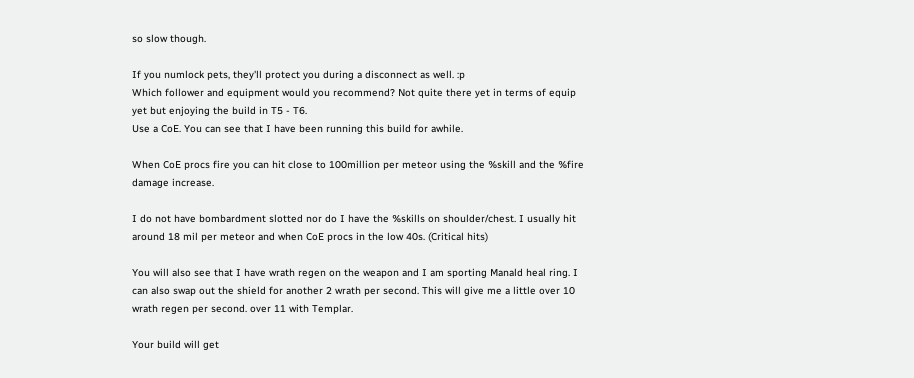so slow though.

If you numlock pets, they'll protect you during a disconnect as well. :p
Which follower and equipment would you recommend? Not quite there yet in terms of equip yet but enjoying the build in T5 - T6.
Use a CoE. You can see that I have been running this build for awhile.

When CoE procs fire you can hit close to 100million per meteor using the %skill and the %fire damage increase.

I do not have bombardment slotted nor do I have the %skills on shoulder/chest. I usually hit around 18 mil per meteor and when CoE procs in the low 40s. (Critical hits)

You will also see that I have wrath regen on the weapon and I am sporting Manald heal ring. I can also swap out the shield for another 2 wrath per second. This will give me a little over 10 wrath regen per second. over 11 with Templar.

Your build will get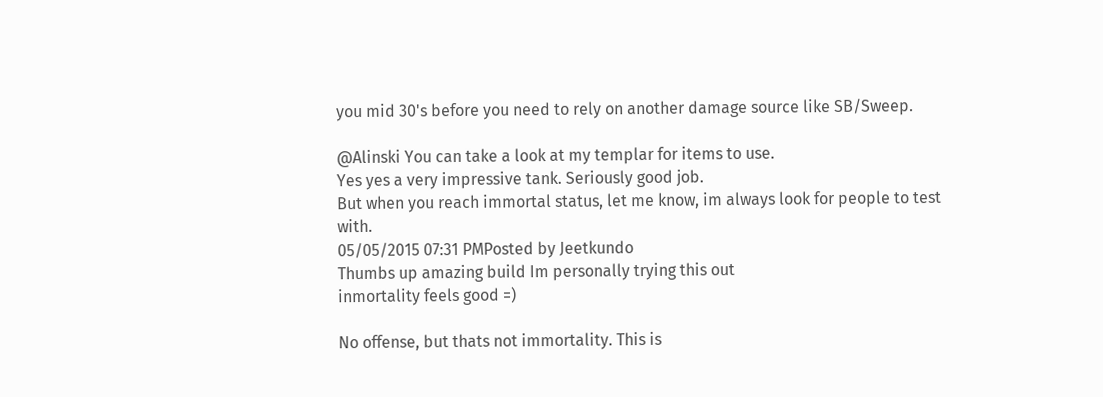you mid 30's before you need to rely on another damage source like SB/Sweep.

@Alinski You can take a look at my templar for items to use.
Yes yes a very impressive tank. Seriously good job.
But when you reach immortal status, let me know, im always look for people to test with.
05/05/2015 07:31 PMPosted by Jeetkundo
Thumbs up amazing build Im personally trying this out
inmortality feels good =)

No offense, but thats not immortality. This is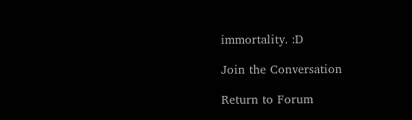immortality. :D

Join the Conversation

Return to Forum